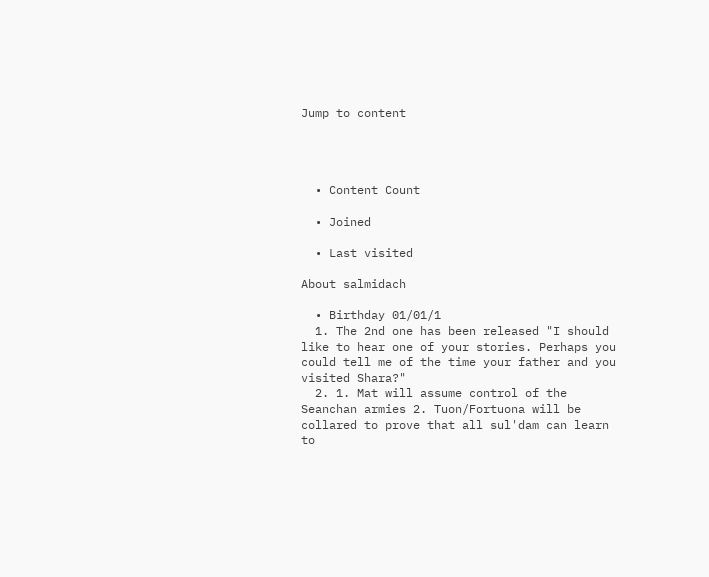Jump to content




  • Content Count

  • Joined

  • Last visited

About salmidach

  • Birthday 01/01/1
  1. The 2nd one has been released "I should like to hear one of your stories. Perhaps you could tell me of the time your father and you visited Shara?"
  2. 1. Mat will assume control of the Seanchan armies 2. Tuon/Fortuona will be collared to prove that all sul'dam can learn to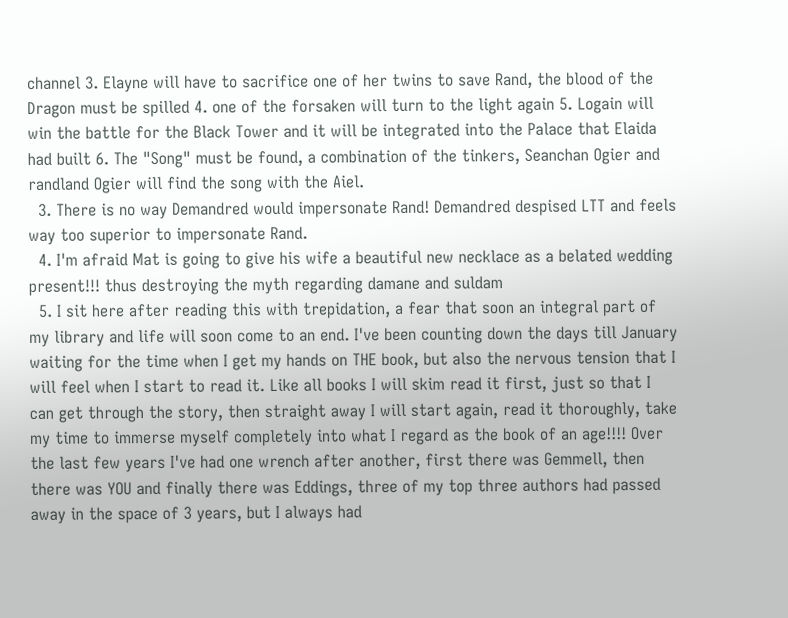channel 3. Elayne will have to sacrifice one of her twins to save Rand, the blood of the Dragon must be spilled 4. one of the forsaken will turn to the light again 5. Logain will win the battle for the Black Tower and it will be integrated into the Palace that Elaida had built 6. The "Song" must be found, a combination of the tinkers, Seanchan Ogier and randland Ogier will find the song with the Aiel.
  3. There is no way Demandred would impersonate Rand! Demandred despised LTT and feels way too superior to impersonate Rand.
  4. I'm afraid Mat is going to give his wife a beautiful new necklace as a belated wedding present!!! thus destroying the myth regarding damane and suldam
  5. I sit here after reading this with trepidation, a fear that soon an integral part of my library and life will soon come to an end. I've been counting down the days till January waiting for the time when I get my hands on THE book, but also the nervous tension that I will feel when I start to read it. Like all books I will skim read it first, just so that I can get through the story, then straight away I will start again, read it thoroughly, take my time to immerse myself completely into what I regard as the book of an age!!!! Over the last few years I've had one wrench after another, first there was Gemmell, then there was YOU and finally there was Eddings, three of my top three authors had passed away in the space of 3 years, but I always had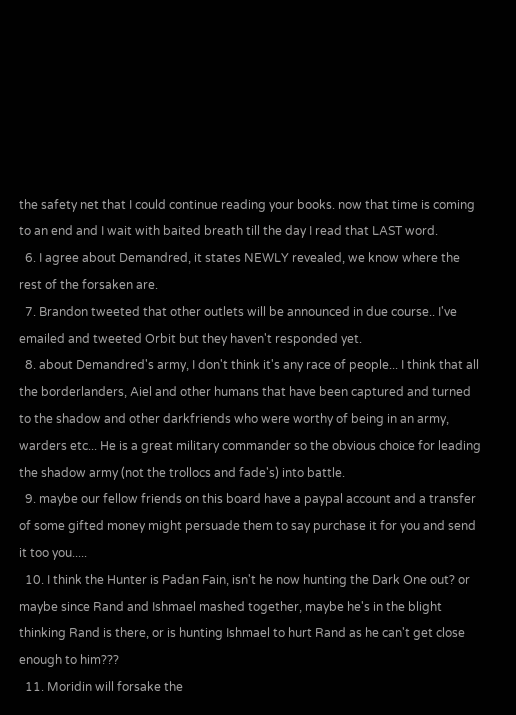the safety net that I could continue reading your books. now that time is coming to an end and I wait with baited breath till the day I read that LAST word.
  6. I agree about Demandred, it states NEWLY revealed, we know where the rest of the forsaken are.
  7. Brandon tweeted that other outlets will be announced in due course.. I've emailed and tweeted Orbit but they haven't responded yet.
  8. about Demandred's army, I don't think it's any race of people... I think that all the borderlanders, Aiel and other humans that have been captured and turned to the shadow and other darkfriends who were worthy of being in an army, warders etc... He is a great military commander so the obvious choice for leading the shadow army (not the trollocs and fade's) into battle.
  9. maybe our fellow friends on this board have a paypal account and a transfer of some gifted money might persuade them to say purchase it for you and send it too you.....
  10. I think the Hunter is Padan Fain, isn't he now hunting the Dark One out? or maybe since Rand and Ishmael mashed together, maybe he's in the blight thinking Rand is there, or is hunting Ishmael to hurt Rand as he can't get close enough to him???
  11. Moridin will forsake the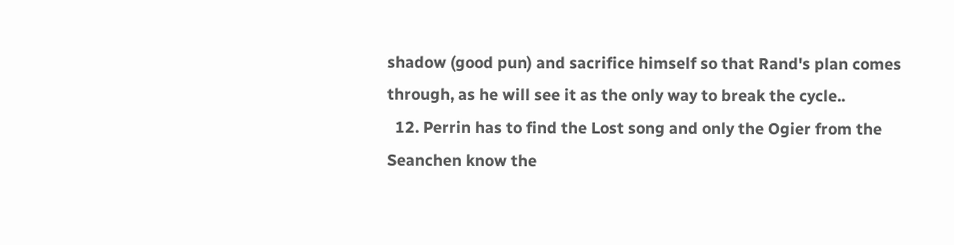shadow (good pun) and sacrifice himself so that Rand's plan comes through, as he will see it as the only way to break the cycle..
  12. Perrin has to find the Lost song and only the Ogier from the Seanchen know the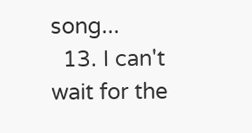song...
  13. I can't wait for the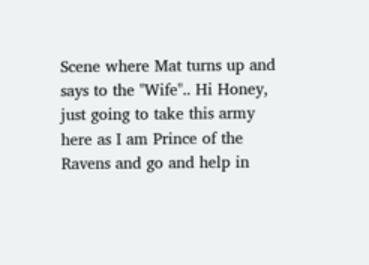Scene where Mat turns up and says to the "Wife".. Hi Honey, just going to take this army here as I am Prince of the Ravens and go and help in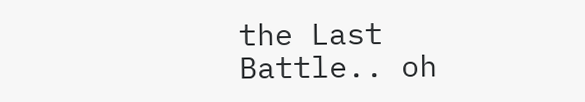the Last Battle.. oh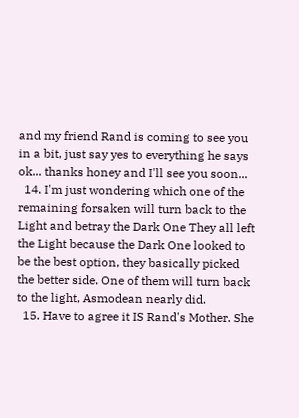and my friend Rand is coming to see you in a bit, just say yes to everything he says ok... thanks honey and I'll see you soon...
  14. I'm just wondering which one of the remaining forsaken will turn back to the Light and betray the Dark One They all left the Light because the Dark One looked to be the best option, they basically picked the better side. One of them will turn back to the light, Asmodean nearly did.
  15. Have to agree it IS Rand's Mother. She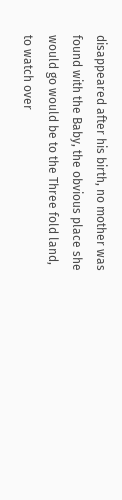disappeared after his birth, no mother was found with the Baby, the obvious place she would go would be to the Three fold land, to watch over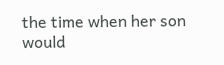the time when her son would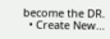become the DR.
  • Create New...